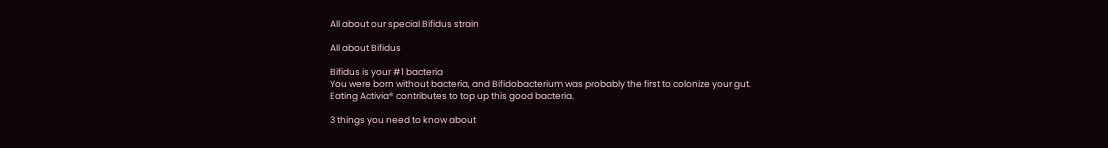All about our special Bifidus strain

All about Bifidus

Bifidus is your #1 bacteria
You were born without bacteria, and Bifidobacterium was probably the first to colonize your gut.
Eating Activia® contributes to top up this good bacteria.

3 things you need to know about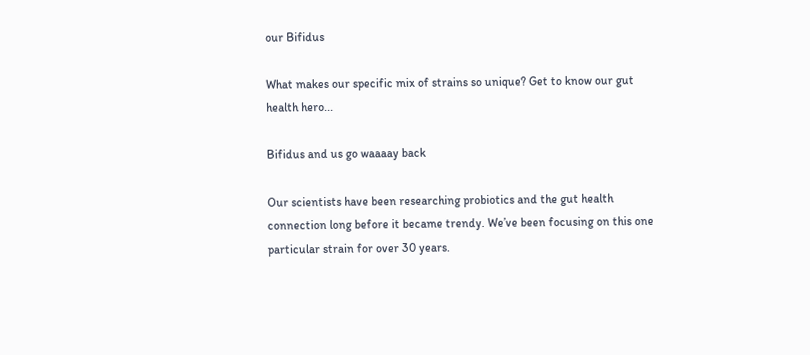our Bifidus

What makes our specific mix of strains so unique? Get to know our gut
health hero...

Bifidus and us go waaaay back

Our scientists have been researching probiotics and the gut health
connection long before it became trendy. We’ve been focusing on this one
particular strain for over 30 years.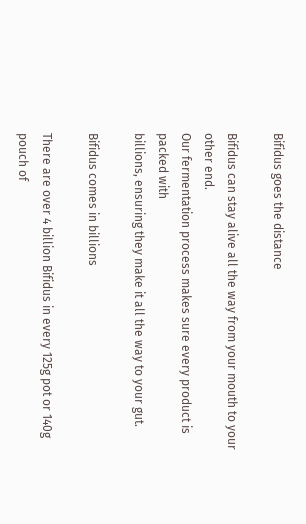Bifidus goes the distance

Bifidus can stay alive all the way from your mouth to your other end.
Our fermentation process makes sure every product is packed with
billions, ensuring they make it all the way to your gut.

Bifidus comes in billions

There are over 4 billion Bifidus in every 125g pot or 140g pouch of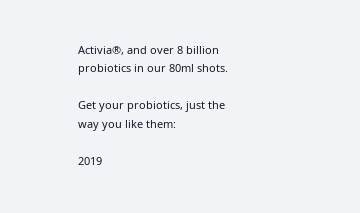Activia®, and over 8 billion probiotics in our 80ml shots.

Get your probiotics, just the way you like them:

2019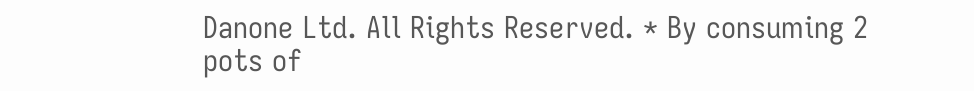Danone Ltd. All Rights Reserved. * By consuming 2 pots of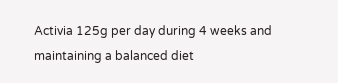Activia 125g per day during 4 weeks and maintaining a balanced diet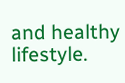and healthy lifestyle.